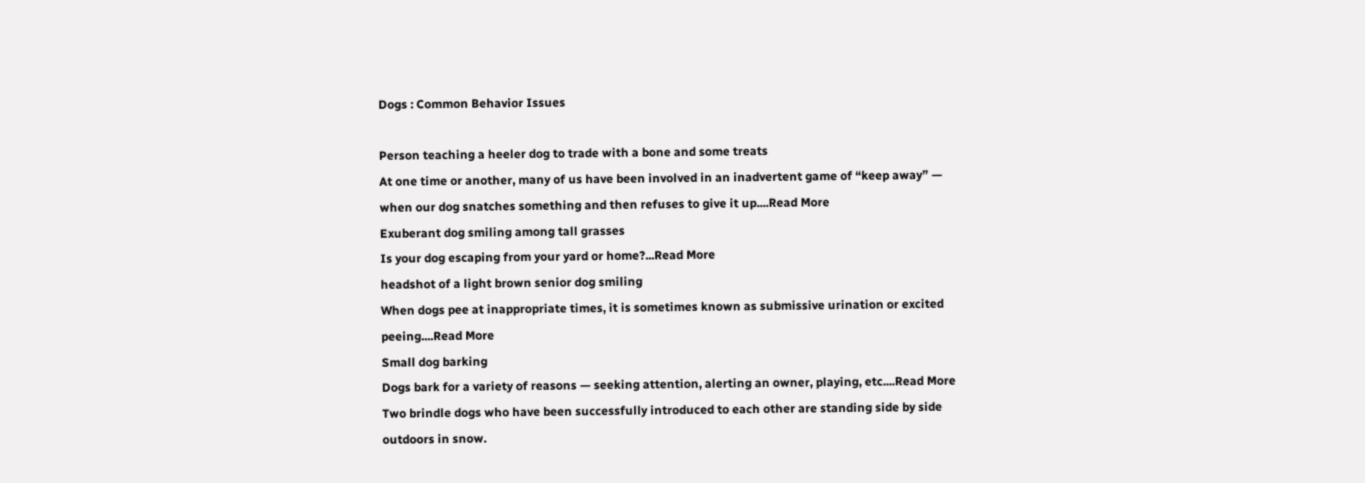Dogs : Common Behavior Issues

Person teaching a heeler dog to trade with a bone and some treats
At one time or another, many of us have been involved in an inadvertent game of “keep away” — when our dog snatches something and then refuses to give it up....Read More
Exuberant dog smiling among tall grasses
Is your dog escaping from your yard or home?...Read More
headshot of a light brown senior dog smiling
When dogs pee at inappropriate times, it is sometimes known as submissive urination or excited peeing....Read More
Small dog barking
Dogs bark for a variety of reasons — seeking attention, alerting an owner, playing, etc....Read More
Two brindle dogs who have been successfully introduced to each other are standing side by side outdoors in snow.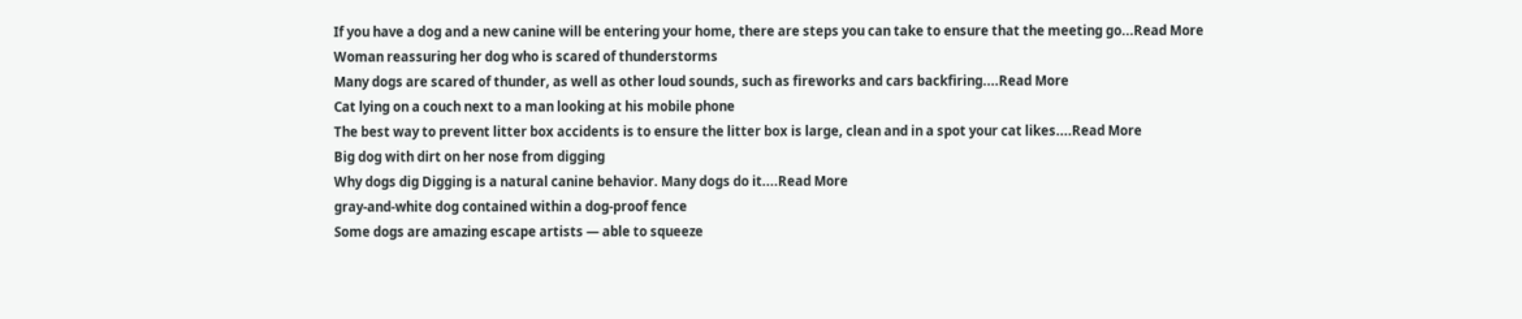If you have a dog and a new canine will be entering your home, there are steps you can take to ensure that the meeting go...Read More
Woman reassuring her dog who is scared of thunderstorms
Many dogs are scared of thunder, as well as other loud sounds, such as fireworks and cars backfiring....Read More
Cat lying on a couch next to a man looking at his mobile phone
The best way to prevent litter box accidents is to ensure the litter box is large, clean and in a spot your cat likes....Read More
Big dog with dirt on her nose from digging
Why dogs dig Digging is a natural canine behavior. Many dogs do it....Read More
gray-and-white dog contained within a dog-proof fence
Some dogs are amazing escape artists — able to squeeze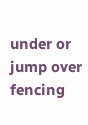under or jump over fencing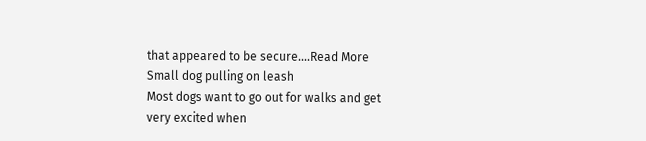that appeared to be secure....Read More
Small dog pulling on leash
Most dogs want to go out for walks and get very excited when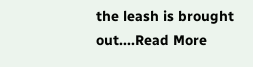the leash is brought out....Read More